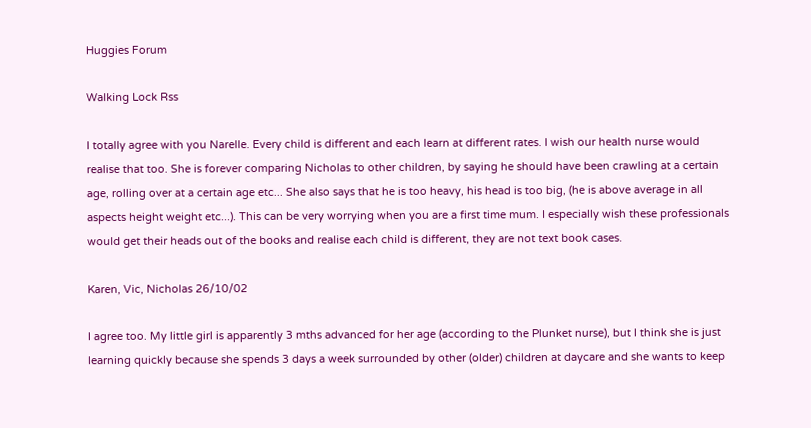Huggies Forum

Walking Lock Rss

I totally agree with you Narelle. Every child is different and each learn at different rates. I wish our health nurse would realise that too. She is forever comparing Nicholas to other children, by saying he should have been crawling at a certain age, rolling over at a certain age etc... She also says that he is too heavy, his head is too big, (he is above average in all aspects height weight etc...). This can be very worrying when you are a first time mum. I especially wish these professionals would get their heads out of the books and realise each child is different, they are not text book cases.

Karen, Vic, Nicholas 26/10/02

I agree too. My little girl is apparently 3 mths advanced for her age (according to the Plunket nurse), but I think she is just learning quickly because she spends 3 days a week surrounded by other (older) children at daycare and she wants to keep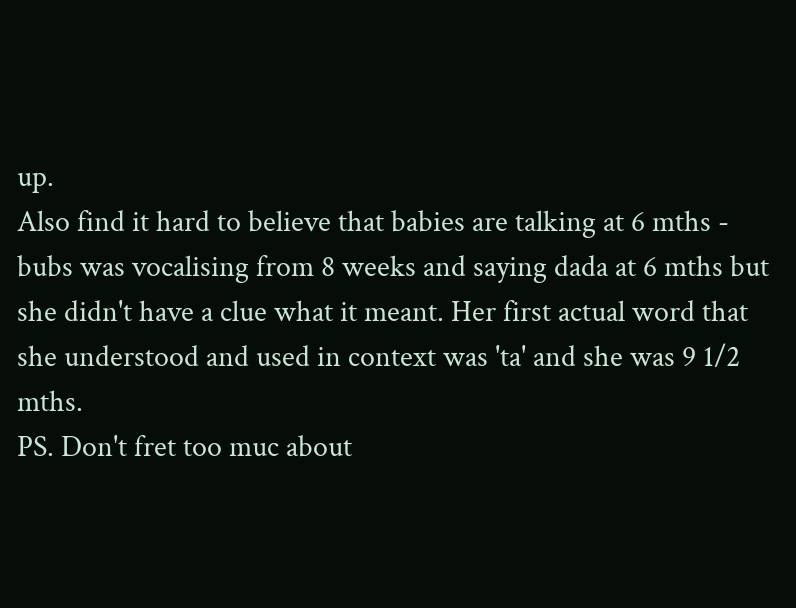up.
Also find it hard to believe that babies are talking at 6 mths - bubs was vocalising from 8 weeks and saying dada at 6 mths but she didn't have a clue what it meant. Her first actual word that she understood and used in context was 'ta' and she was 9 1/2 mths.
PS. Don't fret too muc about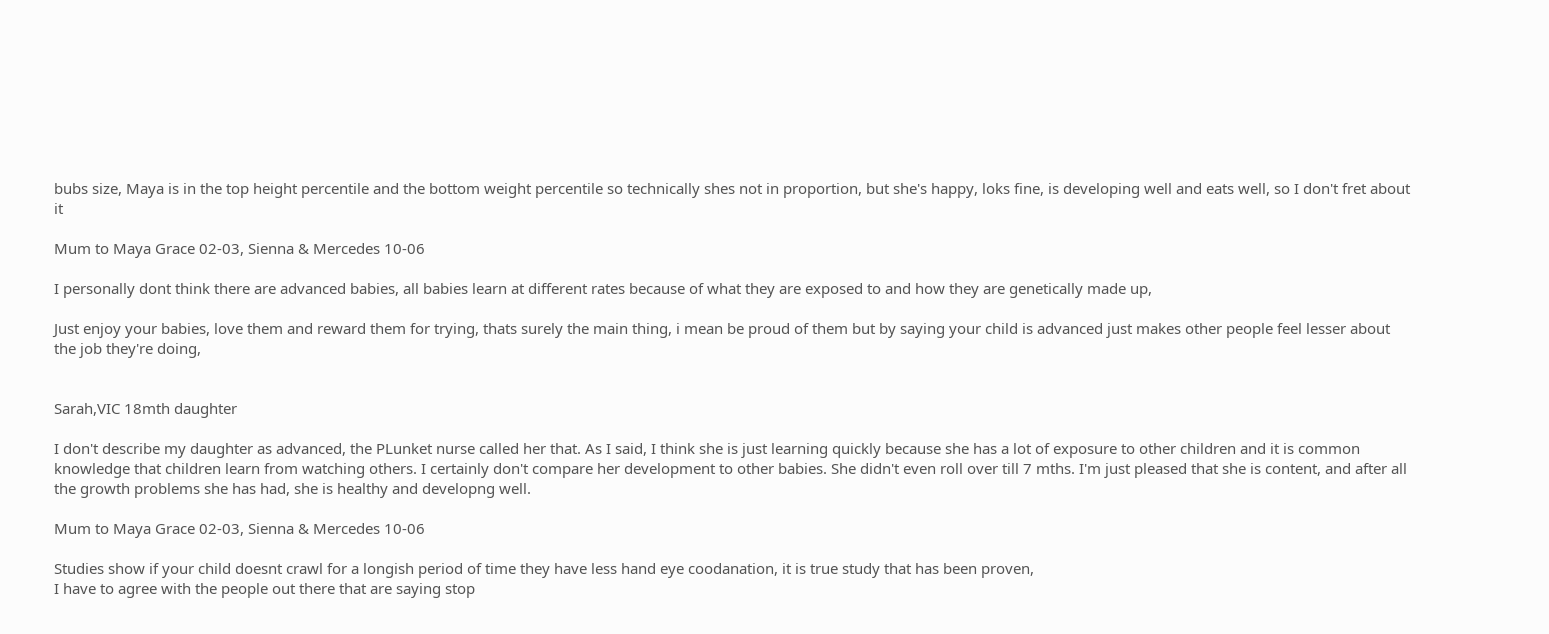bubs size, Maya is in the top height percentile and the bottom weight percentile so technically shes not in proportion, but she's happy, loks fine, is developing well and eats well, so I don't fret about it

Mum to Maya Grace 02-03, Sienna & Mercedes 10-06

I personally dont think there are advanced babies, all babies learn at different rates because of what they are exposed to and how they are genetically made up,

Just enjoy your babies, love them and reward them for trying, thats surely the main thing, i mean be proud of them but by saying your child is advanced just makes other people feel lesser about the job they're doing,


Sarah,VIC 18mth daughter

I don't describe my daughter as advanced, the PLunket nurse called her that. As I said, I think she is just learning quickly because she has a lot of exposure to other children and it is common knowledge that children learn from watching others. I certainly don't compare her development to other babies. She didn't even roll over till 7 mths. I'm just pleased that she is content, and after all the growth problems she has had, she is healthy and developng well.

Mum to Maya Grace 02-03, Sienna & Mercedes 10-06

Studies show if your child doesnt crawl for a longish period of time they have less hand eye coodanation, it is true study that has been proven,
I have to agree with the people out there that are saying stop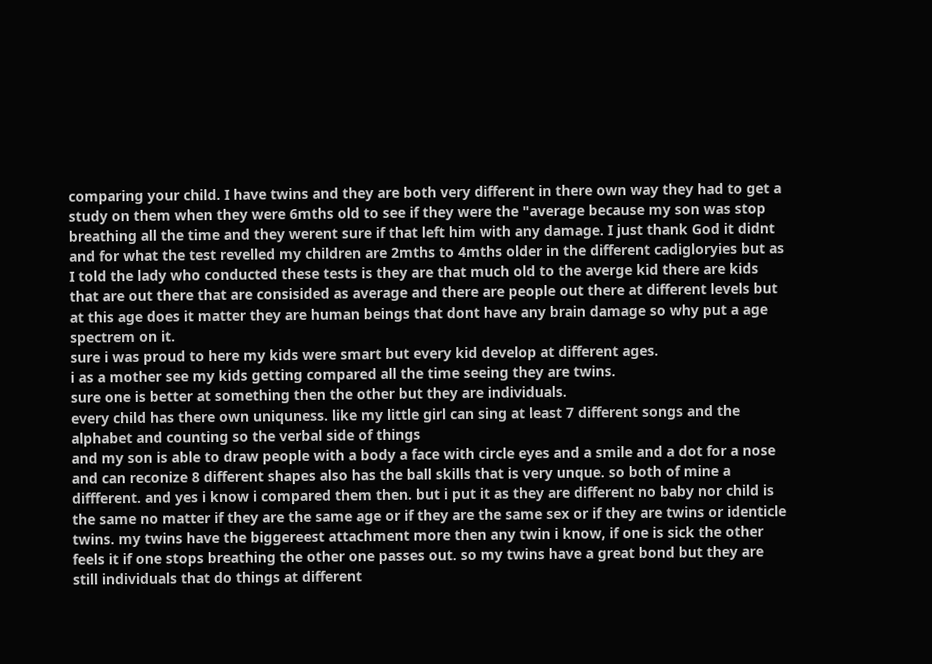comparing your child. I have twins and they are both very different in there own way they had to get a study on them when they were 6mths old to see if they were the "average because my son was stop breathing all the time and they werent sure if that left him with any damage. I just thank God it didnt and for what the test revelled my children are 2mths to 4mths older in the different cadigloryies but as I told the lady who conducted these tests is they are that much old to the averge kid there are kids that are out there that are consisided as average and there are people out there at different levels but at this age does it matter they are human beings that dont have any brain damage so why put a age spectrem on it.
sure i was proud to here my kids were smart but every kid develop at different ages.
i as a mother see my kids getting compared all the time seeing they are twins.
sure one is better at something then the other but they are individuals.
every child has there own uniquness. like my little girl can sing at least 7 different songs and the alphabet and counting so the verbal side of things
and my son is able to draw people with a body a face with circle eyes and a smile and a dot for a nose and can reconize 8 different shapes also has the ball skills that is very unque. so both of mine a diffferent. and yes i know i compared them then. but i put it as they are different no baby nor child is the same no matter if they are the same age or if they are the same sex or if they are twins or identicle twins. my twins have the biggereest attachment more then any twin i know, if one is sick the other feels it if one stops breathing the other one passes out. so my twins have a great bond but they are still individuals that do things at different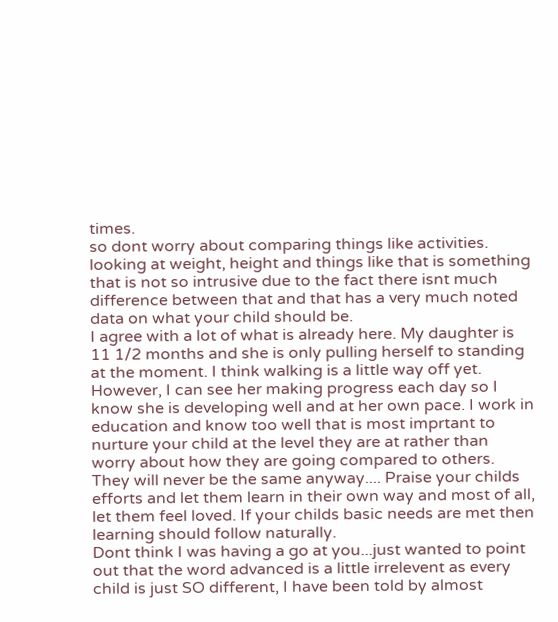times.
so dont worry about comparing things like activities.
looking at weight, height and things like that is something that is not so intrusive due to the fact there isnt much difference between that and that has a very much noted data on what your child should be.
I agree with a lot of what is already here. My daughter is 11 1/2 months and she is only pulling herself to standing at the moment. I think walking is a little way off yet. However, I can see her making progress each day so I know she is developing well and at her own pace. I work in education and know too well that is most imprtant to nurture your child at the level they are at rather than worry about how they are going compared to others. They will never be the same anyway.... Praise your childs efforts and let them learn in their own way and most of all, let them feel loved. If your childs basic needs are met then learning should follow naturally.
Dont think I was having a go at you...just wanted to point out that the word advanced is a little irrelevent as every child is just SO different, I have been told by almost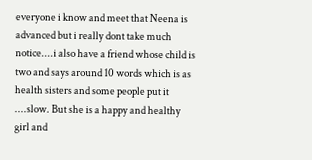everyone i know and meet that Neena is advanced but i really dont take much notice....i also have a friend whose child is two and says around 10 words which is as health sisters and some people put it ....slow. But she is a happy and healthy girl and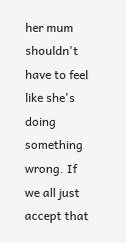her mum shouldn't have to feel like she's doing something wrong. If we all just accept that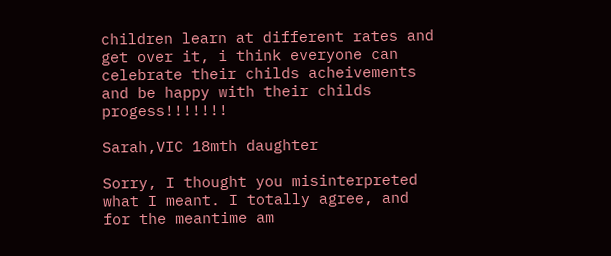children learn at different rates and get over it, i think everyone can celebrate their childs acheivements and be happy with their childs progess!!!!!!!

Sarah,VIC 18mth daughter

Sorry, I thought you misinterpreted what I meant. I totally agree, and for the meantime am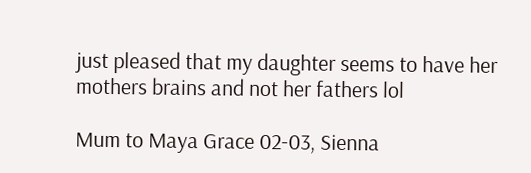just pleased that my daughter seems to have her mothers brains and not her fathers lol

Mum to Maya Grace 02-03, Sienna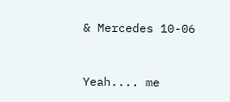& Mercedes 10-06


Yeah.... me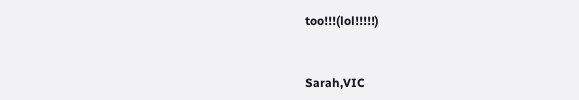too!!!(lol!!!!!)


Sarah,VIC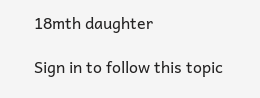18mth daughter

Sign in to follow this topic